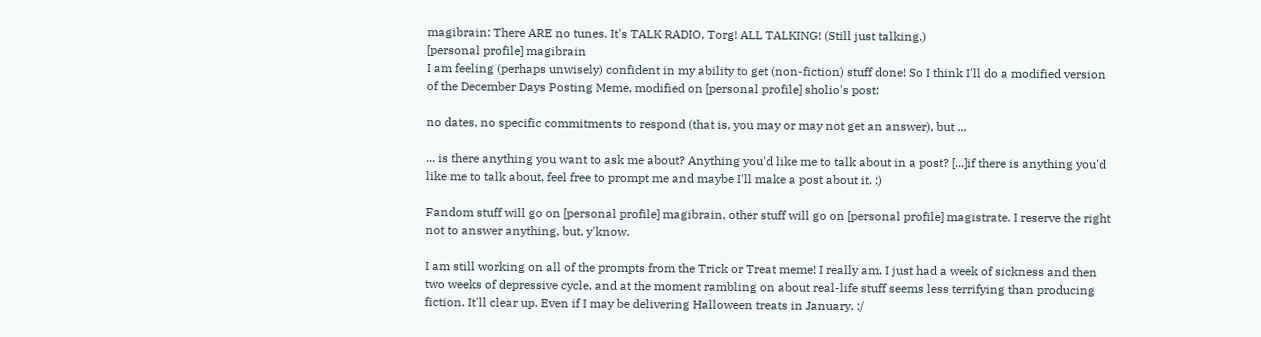magibrain: There ARE no tunes. It's TALK RADIO, Torg! ALL TALKING! (Still just talking.)
[personal profile] magibrain
I am feeling (perhaps unwisely) confident in my ability to get (non-fiction) stuff done! So I think I'll do a modified version of the December Days Posting Meme, modified on [personal profile] sholio's post:

no dates, no specific commitments to respond (that is, you may or may not get an answer), but ...

... is there anything you want to ask me about? Anything you'd like me to talk about in a post? [...]if there is anything you'd like me to talk about, feel free to prompt me and maybe I'll make a post about it. :)

Fandom stuff will go on [personal profile] magibrain, other stuff will go on [personal profile] magistrate. I reserve the right not to answer anything, but, y'know.

I am still working on all of the prompts from the Trick or Treat meme! I really am. I just had a week of sickness and then two weeks of depressive cycle, and at the moment rambling on about real-life stuff seems less terrifying than producing fiction. It'll clear up. Even if I may be delivering Halloween treats in January. :/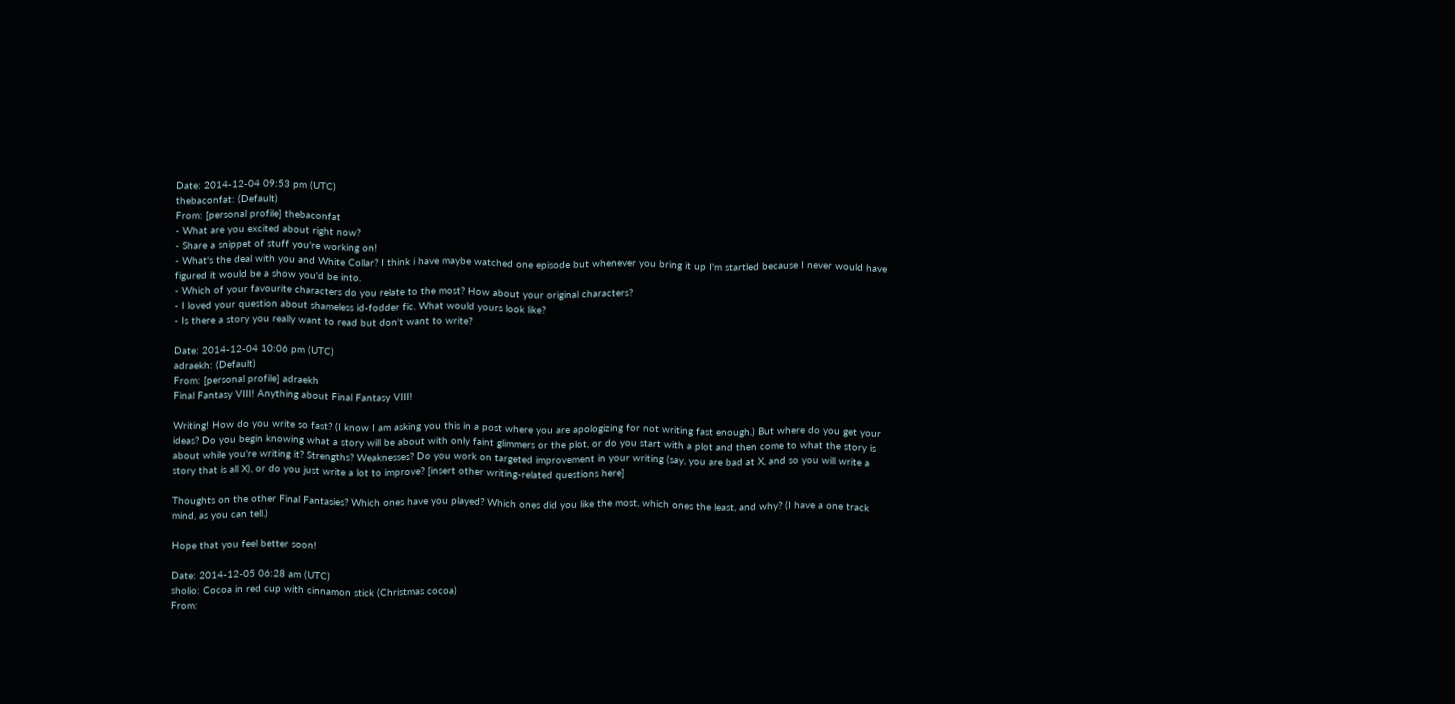Date: 2014-12-04 09:53 pm (UTC)
thebaconfat: (Default)
From: [personal profile] thebaconfat
- What are you excited about right now?
- Share a snippet of stuff you're working on!
- What's the deal with you and White Collar? I think i have maybe watched one episode but whenever you bring it up I'm startled because I never would have figured it would be a show you'd be into.
- Which of your favourite characters do you relate to the most? How about your original characters?
- I loved your question about shameless id-fodder fic. What would yours look like?
- Is there a story you really want to read but don't want to write?

Date: 2014-12-04 10:06 pm (UTC)
adraekh: (Default)
From: [personal profile] adraekh
Final Fantasy VIII! Anything about Final Fantasy VIII!

Writing! How do you write so fast? (I know I am asking you this in a post where you are apologizing for not writing fast enough.) But where do you get your ideas? Do you begin knowing what a story will be about with only faint glimmers or the plot, or do you start with a plot and then come to what the story is about while you're writing it? Strengths? Weaknesses? Do you work on targeted improvement in your writing (say, you are bad at X, and so you will write a story that is all X), or do you just write a lot to improve? [insert other writing-related questions here]

Thoughts on the other Final Fantasies? Which ones have you played? Which ones did you like the most, which ones the least, and why? (I have a one track mind, as you can tell.)

Hope that you feel better soon!

Date: 2014-12-05 06:28 am (UTC)
sholio: Cocoa in red cup with cinnamon stick (Christmas cocoa)
From: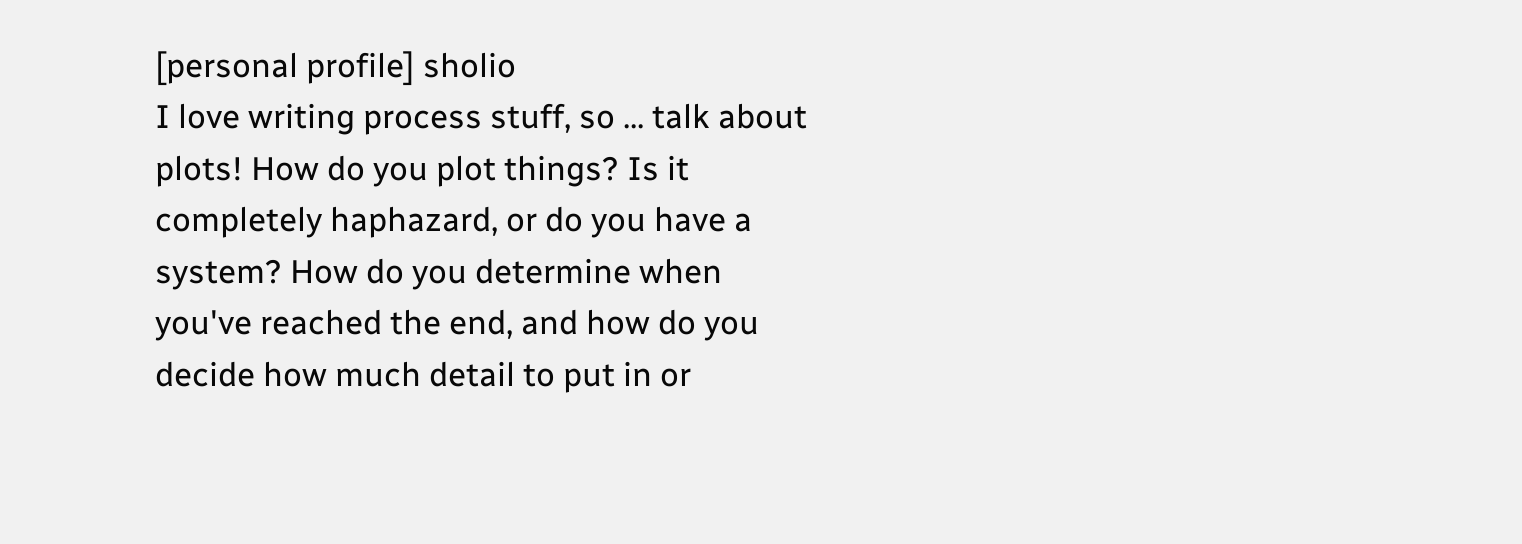[personal profile] sholio
I love writing process stuff, so ... talk about plots! How do you plot things? Is it completely haphazard, or do you have a system? How do you determine when you've reached the end, and how do you decide how much detail to put in or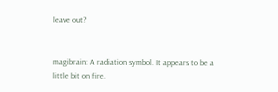leave out?


magibrain: A radiation symbol. It appears to be a little bit on fire.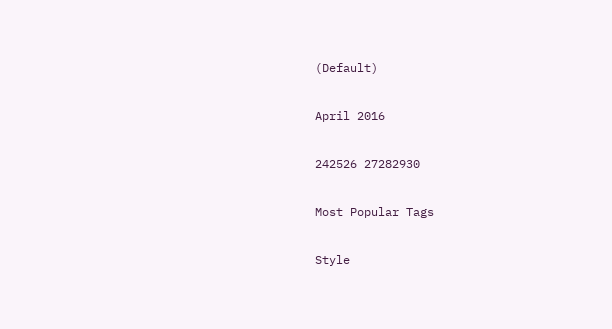(Default)

April 2016

242526 27282930

Most Popular Tags

Style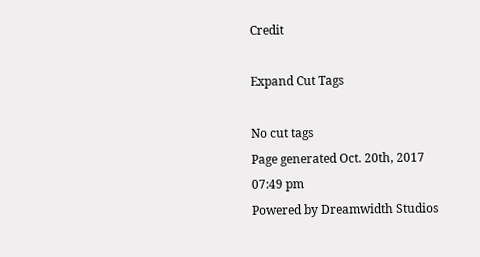Credit

Expand Cut Tags

No cut tags
Page generated Oct. 20th, 2017 07:49 pm
Powered by Dreamwidth Studios